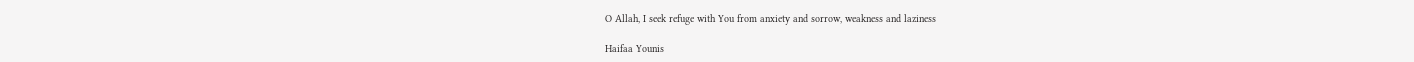O Allah, I seek refuge with You from anxiety and sorrow, weakness and laziness

Haifaa Younis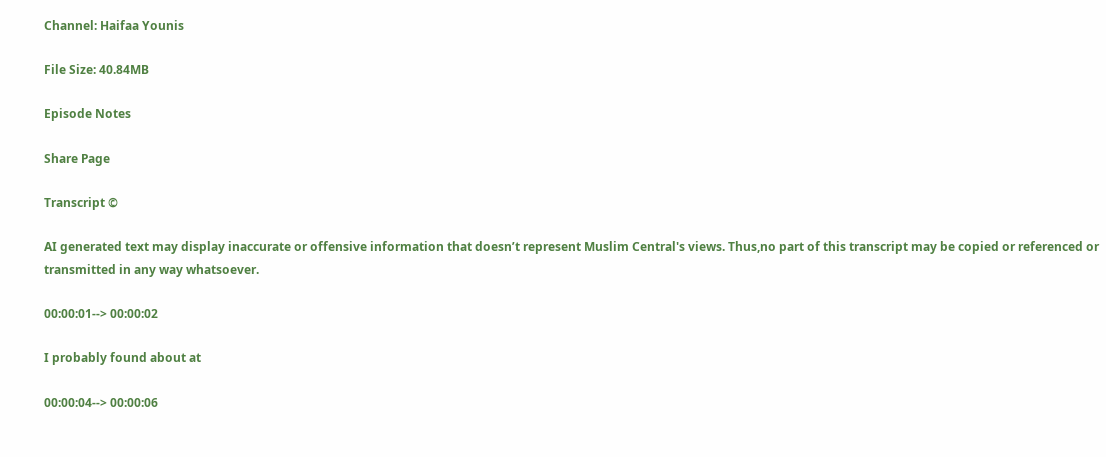Channel: Haifaa Younis

File Size: 40.84MB

Episode Notes

Share Page

Transcript ©

AI generated text may display inaccurate or offensive information that doesn’t represent Muslim Central's views. Thus,no part of this transcript may be copied or referenced or transmitted in any way whatsoever.

00:00:01--> 00:00:02

I probably found about at

00:00:04--> 00:00:06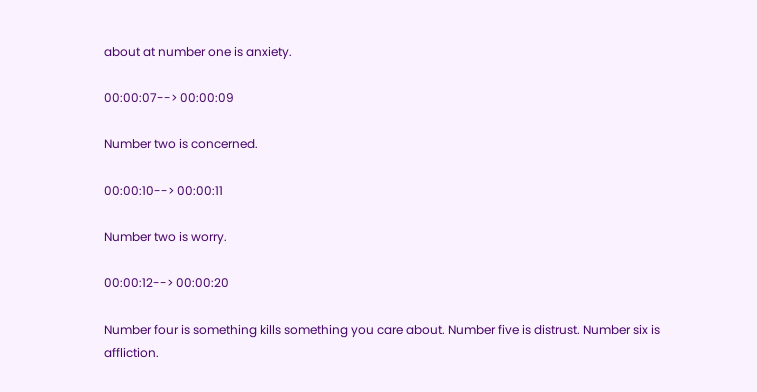about at number one is anxiety.

00:00:07--> 00:00:09

Number two is concerned.

00:00:10--> 00:00:11

Number two is worry.

00:00:12--> 00:00:20

Number four is something kills something you care about. Number five is distrust. Number six is affliction.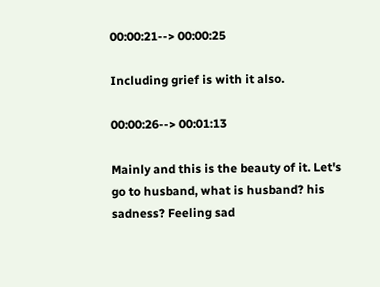00:00:21--> 00:00:25

Including grief is with it also.

00:00:26--> 00:01:13

Mainly and this is the beauty of it. Let's go to husband, what is husband? his sadness? Feeling sad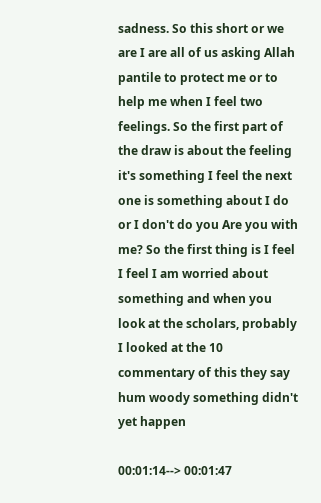sadness. So this short or we are I are all of us asking Allah pantile to protect me or to help me when I feel two feelings. So the first part of the draw is about the feeling it's something I feel the next one is something about I do or I don't do you Are you with me? So the first thing is I feel I feel I am worried about something and when you look at the scholars, probably I looked at the 10 commentary of this they say hum woody something didn't yet happen

00:01:14--> 00:01:47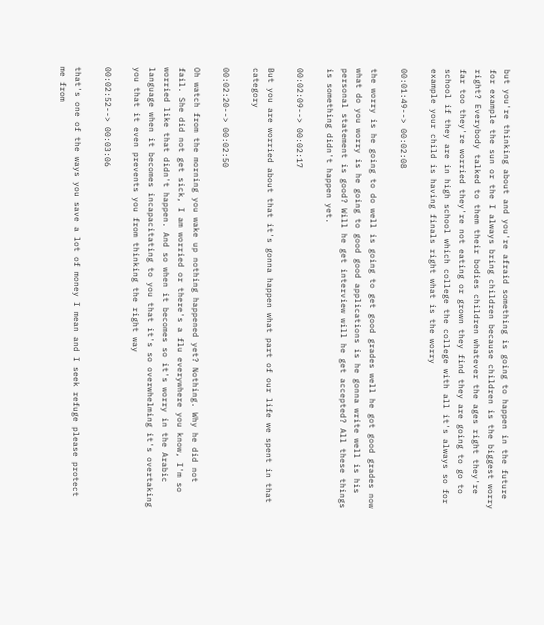but you're thinking about and you're afraid something is going to happen in the future for example the sun or the I always bring children because children is the biggest worry right? Everybody talked to them their bodies children whatever the ages right they're far too they're worried they're not eating or grown they find they are going to go to school if they are in high school which college the college with all it's always so for example your child is having finals right what is the worry

00:01:49--> 00:02:08

the worry is he going to do well is going to get good grades well he got good grades now what do you worry is he going to good good applications is he gonna write well is his personal statement is good? Will he get interview will he get accepted? All these things is something didn't happen yet.

00:02:09--> 00:02:17

But you are worried about that it's gonna happen what part of our life we spent in that category

00:02:20--> 00:02:50

Oh watch from the morning you wake up nothing happened yet? Nothing. Why he did not fail. She did not get sick, I am worried or there's a flu everywhere you know, I'm so worried like that didn't happen. And so when it becomes so it's worry in the Arabic language when it becomes incapacitating to you that it's so overwhelming it's overtaking you that it even prevents you from thinking the right way

00:02:52--> 00:03:06

that's one of the ways you save a lot of money I mean and I seek refuge please protect me from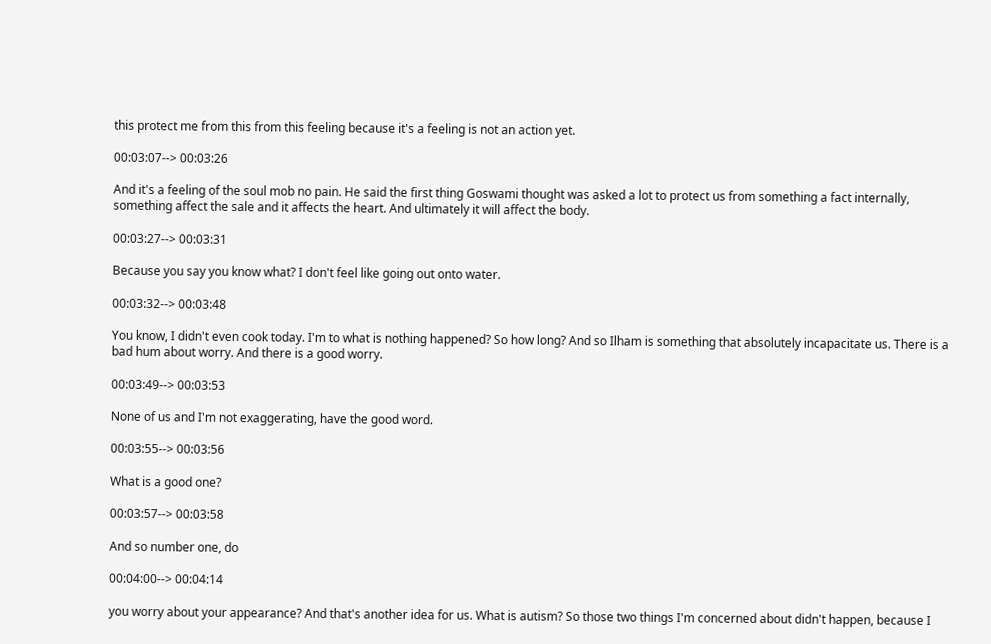this protect me from this from this feeling because it's a feeling is not an action yet.

00:03:07--> 00:03:26

And it's a feeling of the soul mob no pain. He said the first thing Goswami thought was asked a lot to protect us from something a fact internally, something affect the sale and it affects the heart. And ultimately it will affect the body.

00:03:27--> 00:03:31

Because you say you know what? I don't feel like going out onto water.

00:03:32--> 00:03:48

You know, I didn't even cook today. I'm to what is nothing happened? So how long? And so Ilham is something that absolutely incapacitate us. There is a bad hum about worry. And there is a good worry.

00:03:49--> 00:03:53

None of us and I'm not exaggerating, have the good word.

00:03:55--> 00:03:56

What is a good one?

00:03:57--> 00:03:58

And so number one, do

00:04:00--> 00:04:14

you worry about your appearance? And that's another idea for us. What is autism? So those two things I'm concerned about didn't happen, because I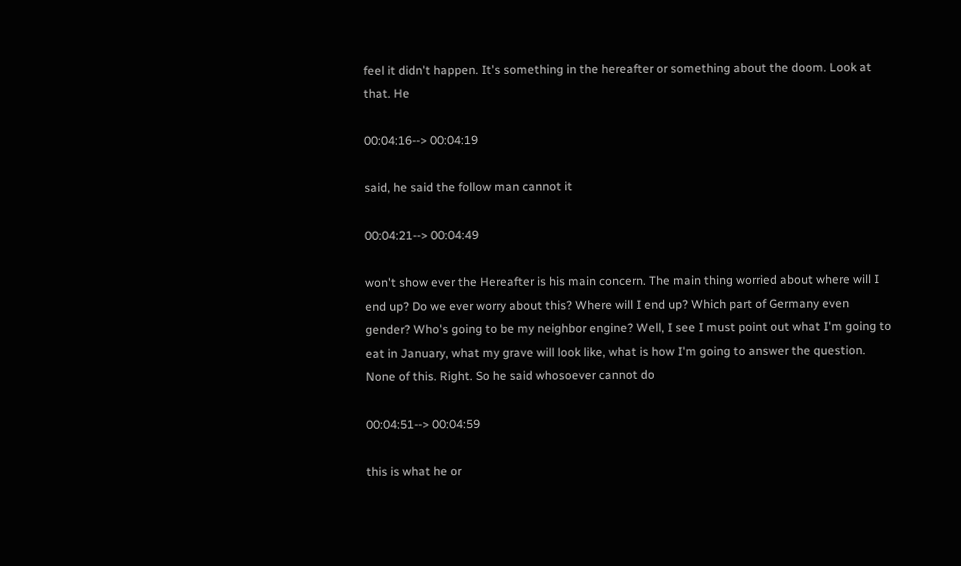feel it didn't happen. It's something in the hereafter or something about the doom. Look at that. He

00:04:16--> 00:04:19

said, he said the follow man cannot it

00:04:21--> 00:04:49

won't show ever the Hereafter is his main concern. The main thing worried about where will I end up? Do we ever worry about this? Where will I end up? Which part of Germany even gender? Who's going to be my neighbor engine? Well, I see I must point out what I'm going to eat in January, what my grave will look like, what is how I'm going to answer the question. None of this. Right. So he said whosoever cannot do

00:04:51--> 00:04:59

this is what he or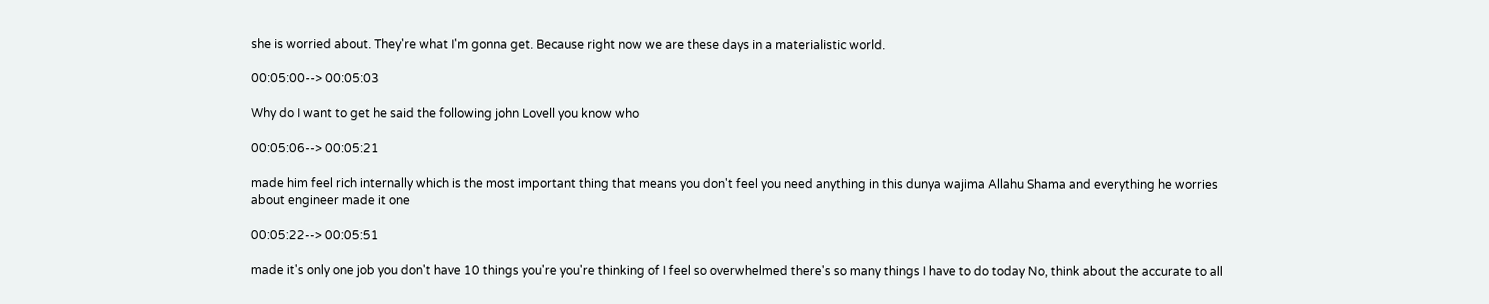she is worried about. They're what I'm gonna get. Because right now we are these days in a materialistic world.

00:05:00--> 00:05:03

Why do I want to get he said the following john Lovell you know who

00:05:06--> 00:05:21

made him feel rich internally which is the most important thing that means you don't feel you need anything in this dunya wajima Allahu Shama and everything he worries about engineer made it one

00:05:22--> 00:05:51

made it's only one job you don't have 10 things you're you're thinking of I feel so overwhelmed there's so many things I have to do today No, think about the accurate to all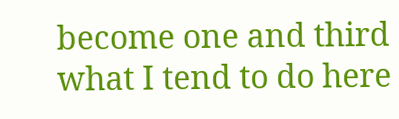become one and third what I tend to do here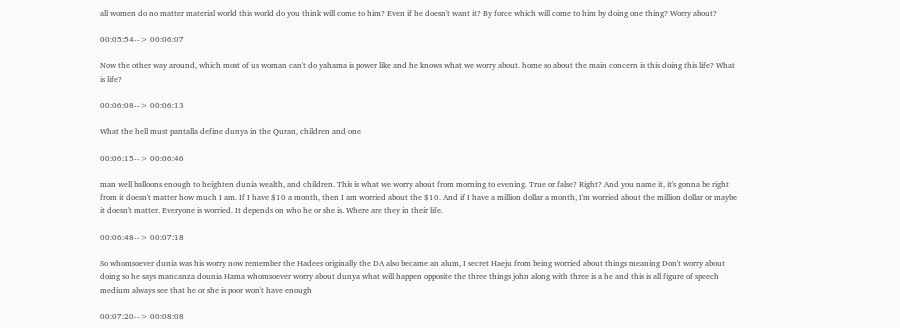all women do no matter material world this world do you think will come to him? Even if he doesn't want it? By force which will come to him by doing one thing? Worry about?

00:05:54--> 00:06:07

Now the other way around, which most of us woman can't do yahama is power like and he knows what we worry about. home so about the main concern is this doing this life? What is life?

00:06:08--> 00:06:13

What the hell must pantalla define dunya in the Quran, children and one

00:06:15--> 00:06:46

man well balloons enough to heighten dunia wealth, and children. This is what we worry about from morning to evening. True or false? Right? And you name it, it's gonna be right from it doesn't matter how much I am. If I have $10 a month, then I am worried about the $10. And if I have a million dollar a month, I'm worried about the million dollar or maybe it doesn't matter. Everyone is worried. It depends on who he or she is. Where are they in their life.

00:06:48--> 00:07:18

So whomsoever dunia was his worry now remember the Hadees originally the DA also became an alum, I secret Haeju from being worried about things meaning Don't worry about doing so he says mancanza dounia Hama whomsoever worry about dunya what will happen opposite the three things john along with three is a he and this is all figure of speech medium always see that he or she is poor won't have enough

00:07:20--> 00:08:08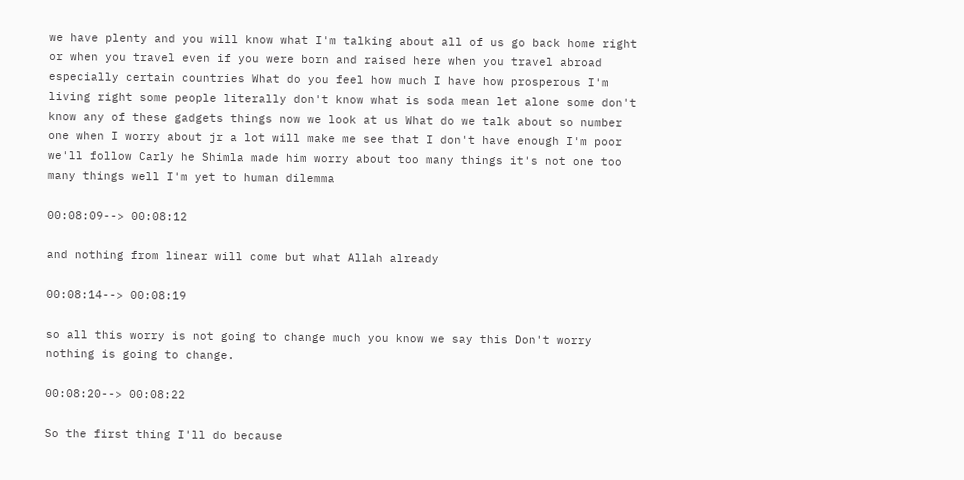we have plenty and you will know what I'm talking about all of us go back home right or when you travel even if you were born and raised here when you travel abroad especially certain countries What do you feel how much I have how prosperous I'm living right some people literally don't know what is soda mean let alone some don't know any of these gadgets things now we look at us What do we talk about so number one when I worry about jr a lot will make me see that I don't have enough I'm poor we'll follow Carly he Shimla made him worry about too many things it's not one too many things well I'm yet to human dilemma

00:08:09--> 00:08:12

and nothing from linear will come but what Allah already

00:08:14--> 00:08:19

so all this worry is not going to change much you know we say this Don't worry nothing is going to change.

00:08:20--> 00:08:22

So the first thing I'll do because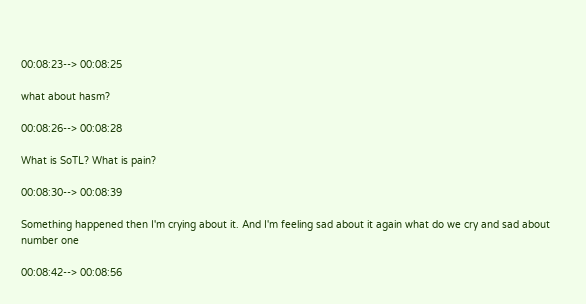00:08:23--> 00:08:25

what about hasm?

00:08:26--> 00:08:28

What is SoTL? What is pain?

00:08:30--> 00:08:39

Something happened then I'm crying about it. And I'm feeling sad about it again what do we cry and sad about number one

00:08:42--> 00:08:56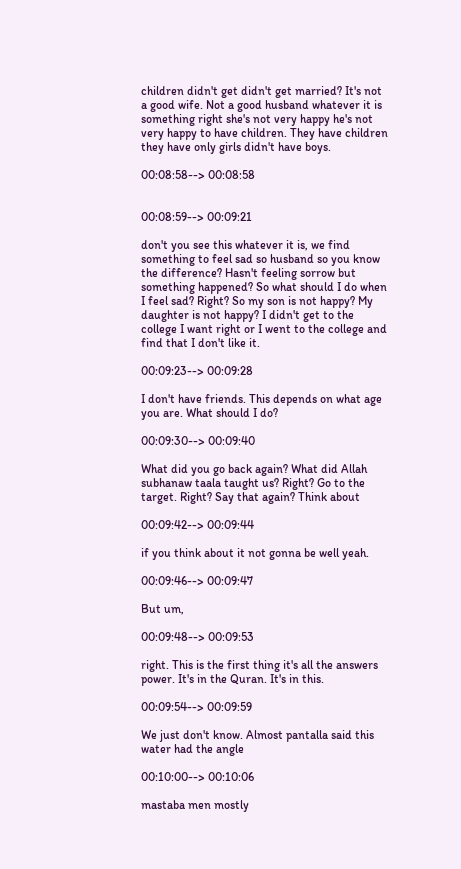children didn't get didn't get married? It's not a good wife. Not a good husband whatever it is something right she's not very happy he's not very happy to have children. They have children they have only girls didn't have boys.

00:08:58--> 00:08:58


00:08:59--> 00:09:21

don't you see this whatever it is, we find something to feel sad so husband so you know the difference? Hasn't feeling sorrow but something happened? So what should I do when I feel sad? Right? So my son is not happy? My daughter is not happy? I didn't get to the college I want right or I went to the college and find that I don't like it.

00:09:23--> 00:09:28

I don't have friends. This depends on what age you are. What should I do?

00:09:30--> 00:09:40

What did you go back again? What did Allah subhanaw taala taught us? Right? Go to the target. Right? Say that again? Think about

00:09:42--> 00:09:44

if you think about it not gonna be well yeah.

00:09:46--> 00:09:47

But um,

00:09:48--> 00:09:53

right. This is the first thing it's all the answers power. It's in the Quran. It's in this.

00:09:54--> 00:09:59

We just don't know. Almost pantalla said this water had the angle

00:10:00--> 00:10:06

mastaba men mostly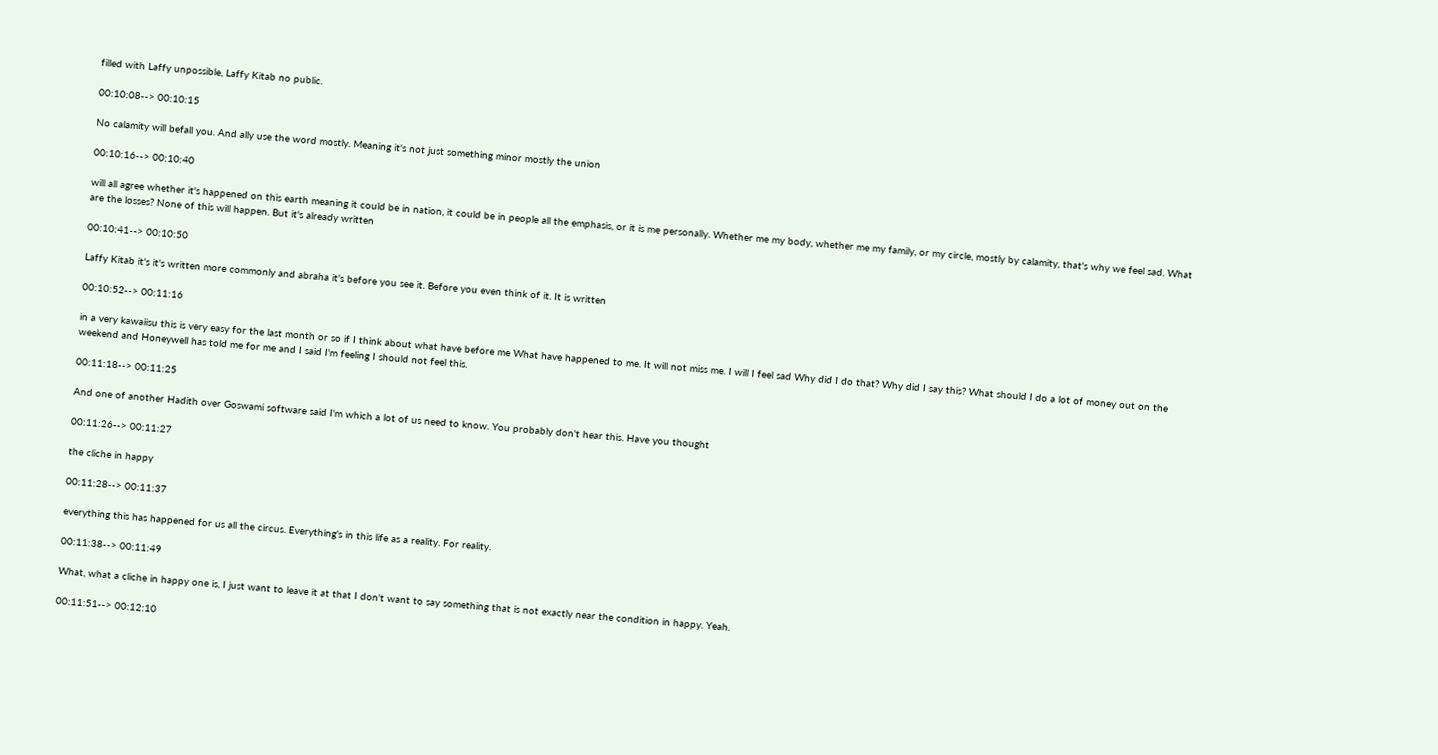filled with Laffy unpossible, Laffy Kitab no public.

00:10:08--> 00:10:15

No calamity will befall you. And ally use the word mostly. Meaning it's not just something minor mostly the union

00:10:16--> 00:10:40

will all agree whether it's happened on this earth meaning it could be in nation, it could be in people all the emphasis, or it is me personally. Whether me my body, whether me my family, or my circle, mostly by calamity, that's why we feel sad. What are the losses? None of this will happen. But it's already written

00:10:41--> 00:10:50

Laffy Kitab it's it's written more commonly and abraha it's before you see it. Before you even think of it. It is written

00:10:52--> 00:11:16

in a very kawaiisu this is very easy for the last month or so if I think about what have before me What have happened to me. It will not miss me. I will I feel sad Why did I do that? Why did I say this? What should I do a lot of money out on the weekend and Honeywell has told me for me and I said I'm feeling I should not feel this.

00:11:18--> 00:11:25

And one of another Hadith over Goswami software said I'm which a lot of us need to know. You probably don't hear this. Have you thought

00:11:26--> 00:11:27

the cliche in happy

00:11:28--> 00:11:37

everything this has happened for us all the circus. Everything's in this life as a reality. For reality.

00:11:38--> 00:11:49

What, what a cliche in happy one is, I just want to leave it at that I don't want to say something that is not exactly near the condition in happy. Yeah.

00:11:51--> 00:12:10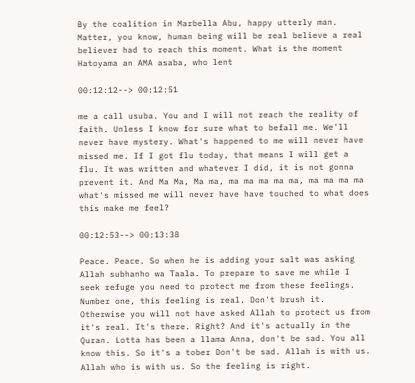By the coalition in Marbella Abu, happy utterly man. Matter, you know, human being will be real believe a real believer had to reach this moment. What is the moment Hatoyama an AMA asaba, who lent

00:12:12--> 00:12:51

me a call usuba. You and I will not reach the reality of faith. Unless I know for sure what to befall me. We'll never have mystery. What's happened to me will never have missed me. If I got flu today, that means I will get a flu. It was written and whatever I did, it is not gonna prevent it. And Ma Ma, Ma ma, ma ma ma ma ma, ma ma ma ma what's missed me will never have have touched to what does this make me feel?

00:12:53--> 00:13:38

Peace. Peace. So when he is adding your salt was asking Allah subhanho wa Taala. To prepare to save me while I seek refuge you need to protect me from these feelings. Number one, this feeling is real. Don't brush it. Otherwise you will not have asked Allah to protect us from it's real. It's there. Right? And it's actually in the Quran. Lotta has been a llama Anna, don't be sad. You all know this. So it's a tober Don't be sad. Allah is with us. Allah who is with us. So the feeling is right.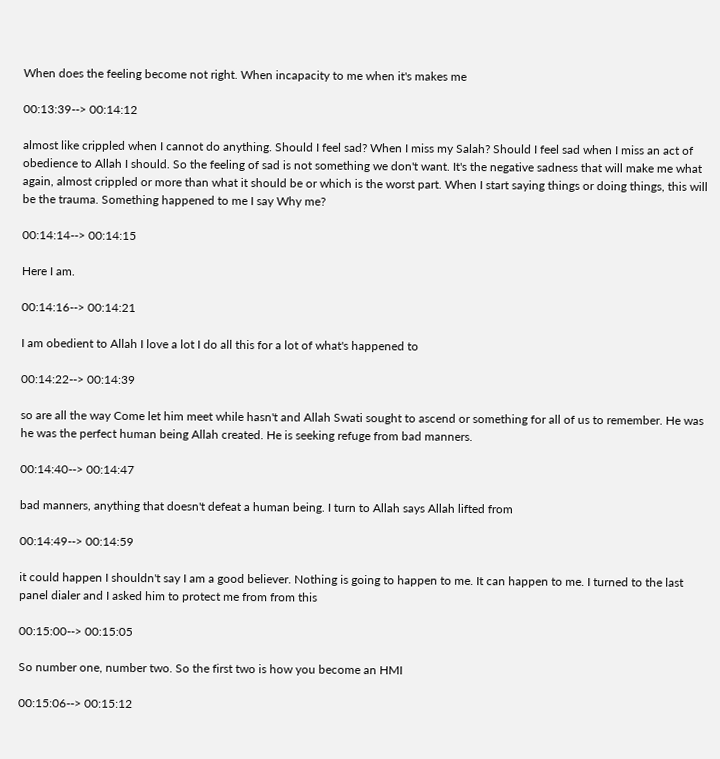When does the feeling become not right. When incapacity to me when it's makes me

00:13:39--> 00:14:12

almost like crippled when I cannot do anything. Should I feel sad? When I miss my Salah? Should I feel sad when I miss an act of obedience to Allah I should. So the feeling of sad is not something we don't want. It's the negative sadness that will make me what again, almost crippled or more than what it should be or which is the worst part. When I start saying things or doing things, this will be the trauma. Something happened to me I say Why me?

00:14:14--> 00:14:15

Here I am.

00:14:16--> 00:14:21

I am obedient to Allah I love a lot I do all this for a lot of what's happened to

00:14:22--> 00:14:39

so are all the way Come let him meet while hasn't and Allah Swati sought to ascend or something for all of us to remember. He was he was the perfect human being Allah created. He is seeking refuge from bad manners.

00:14:40--> 00:14:47

bad manners, anything that doesn't defeat a human being. I turn to Allah says Allah lifted from

00:14:49--> 00:14:59

it could happen I shouldn't say I am a good believer. Nothing is going to happen to me. It can happen to me. I turned to the last panel dialer and I asked him to protect me from from this

00:15:00--> 00:15:05

So number one, number two. So the first two is how you become an HMI

00:15:06--> 00:15:12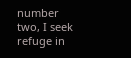number two, I seek refuge in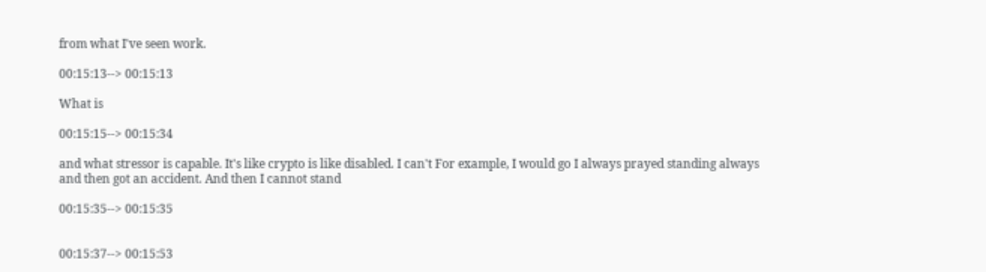from what I've seen work.

00:15:13--> 00:15:13

What is

00:15:15--> 00:15:34

and what stressor is capable. It's like crypto is like disabled. I can't For example, I would go I always prayed standing always and then got an accident. And then I cannot stand

00:15:35--> 00:15:35


00:15:37--> 00:15:53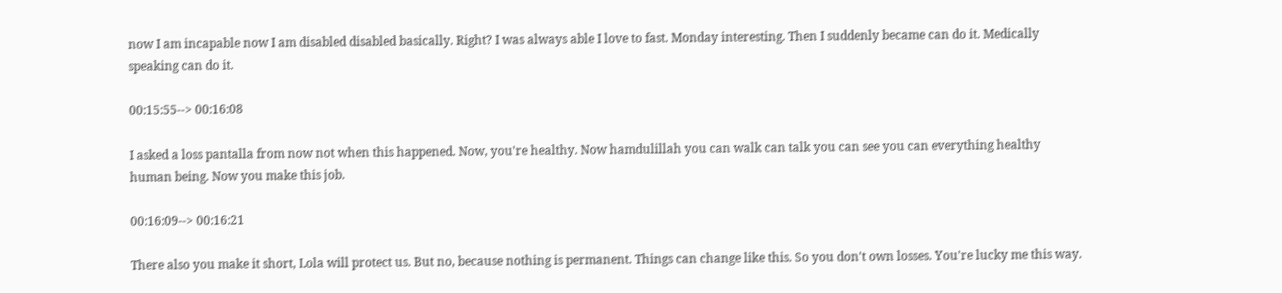now I am incapable now I am disabled disabled basically. Right? I was always able I love to fast. Monday interesting. Then I suddenly became can do it. Medically speaking can do it.

00:15:55--> 00:16:08

I asked a loss pantalla from now not when this happened. Now, you're healthy. Now hamdulillah you can walk can talk you can see you can everything healthy human being. Now you make this job.

00:16:09--> 00:16:21

There also you make it short, Lola will protect us. But no, because nothing is permanent. Things can change like this. So you don't own losses. You're lucky me this way.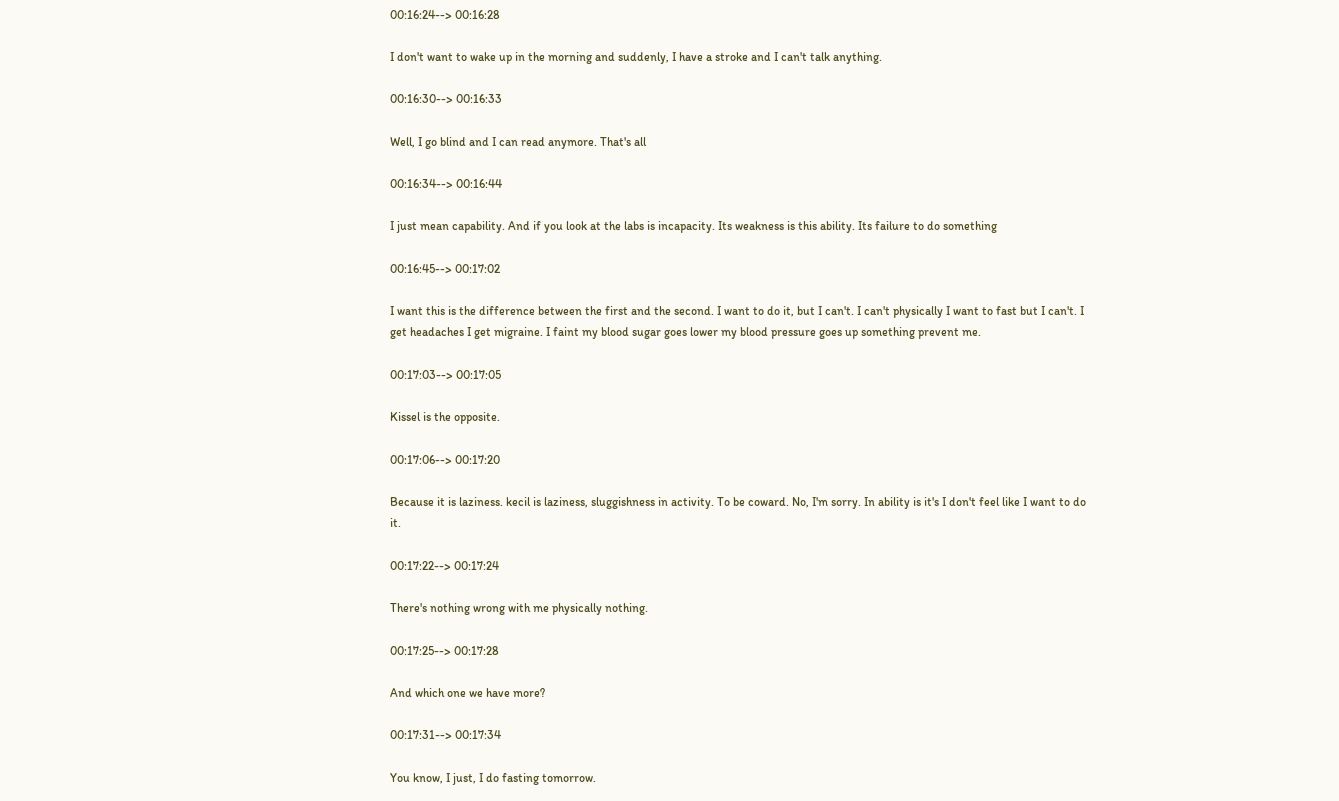00:16:24--> 00:16:28

I don't want to wake up in the morning and suddenly, I have a stroke and I can't talk anything.

00:16:30--> 00:16:33

Well, I go blind and I can read anymore. That's all

00:16:34--> 00:16:44

I just mean capability. And if you look at the labs is incapacity. Its weakness is this ability. Its failure to do something

00:16:45--> 00:17:02

I want this is the difference between the first and the second. I want to do it, but I can't. I can't physically I want to fast but I can't. I get headaches I get migraine. I faint my blood sugar goes lower my blood pressure goes up something prevent me.

00:17:03--> 00:17:05

Kissel is the opposite.

00:17:06--> 00:17:20

Because it is laziness. kecil is laziness, sluggishness in activity. To be coward. No, I'm sorry. In ability is it's I don't feel like I want to do it.

00:17:22--> 00:17:24

There's nothing wrong with me physically nothing.

00:17:25--> 00:17:28

And which one we have more?

00:17:31--> 00:17:34

You know, I just, I do fasting tomorrow.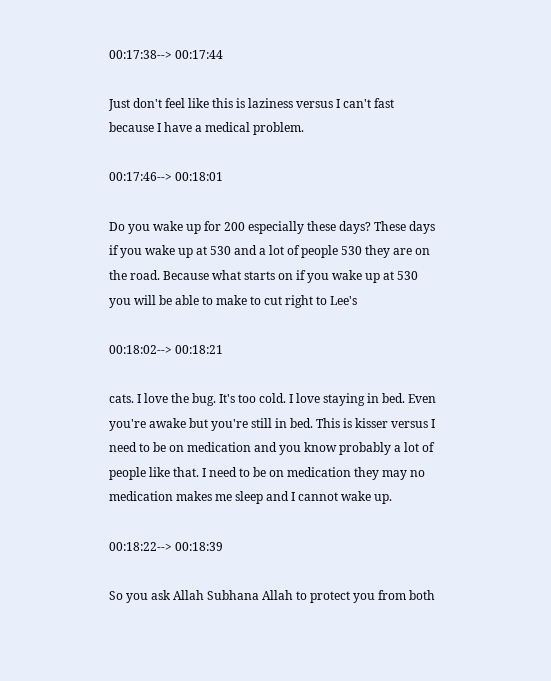00:17:38--> 00:17:44

Just don't feel like this is laziness versus I can't fast because I have a medical problem.

00:17:46--> 00:18:01

Do you wake up for 200 especially these days? These days if you wake up at 530 and a lot of people 530 they are on the road. Because what starts on if you wake up at 530 you will be able to make to cut right to Lee's

00:18:02--> 00:18:21

cats. I love the bug. It's too cold. I love staying in bed. Even you're awake but you're still in bed. This is kisser versus I need to be on medication and you know probably a lot of people like that. I need to be on medication they may no medication makes me sleep and I cannot wake up.

00:18:22--> 00:18:39

So you ask Allah Subhana Allah to protect you from both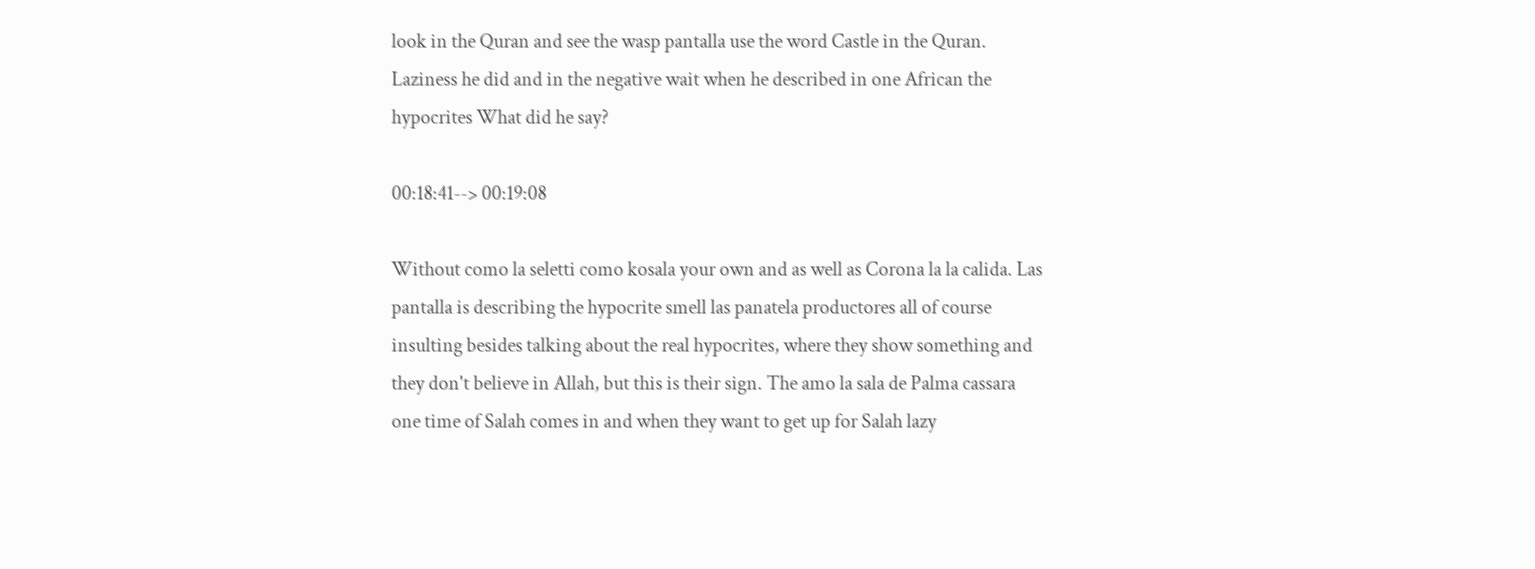look in the Quran and see the wasp pantalla use the word Castle in the Quran. Laziness he did and in the negative wait when he described in one African the hypocrites What did he say?

00:18:41--> 00:19:08

Without como la seletti como kosala your own and as well as Corona la la calida. Las pantalla is describing the hypocrite smell las panatela productores all of course insulting besides talking about the real hypocrites, where they show something and they don't believe in Allah, but this is their sign. The amo la sala de Palma cassara one time of Salah comes in and when they want to get up for Salah lazy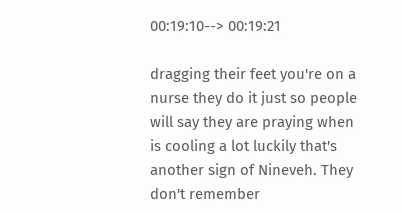00:19:10--> 00:19:21

dragging their feet you're on a nurse they do it just so people will say they are praying when is cooling a lot luckily that's another sign of Nineveh. They don't remember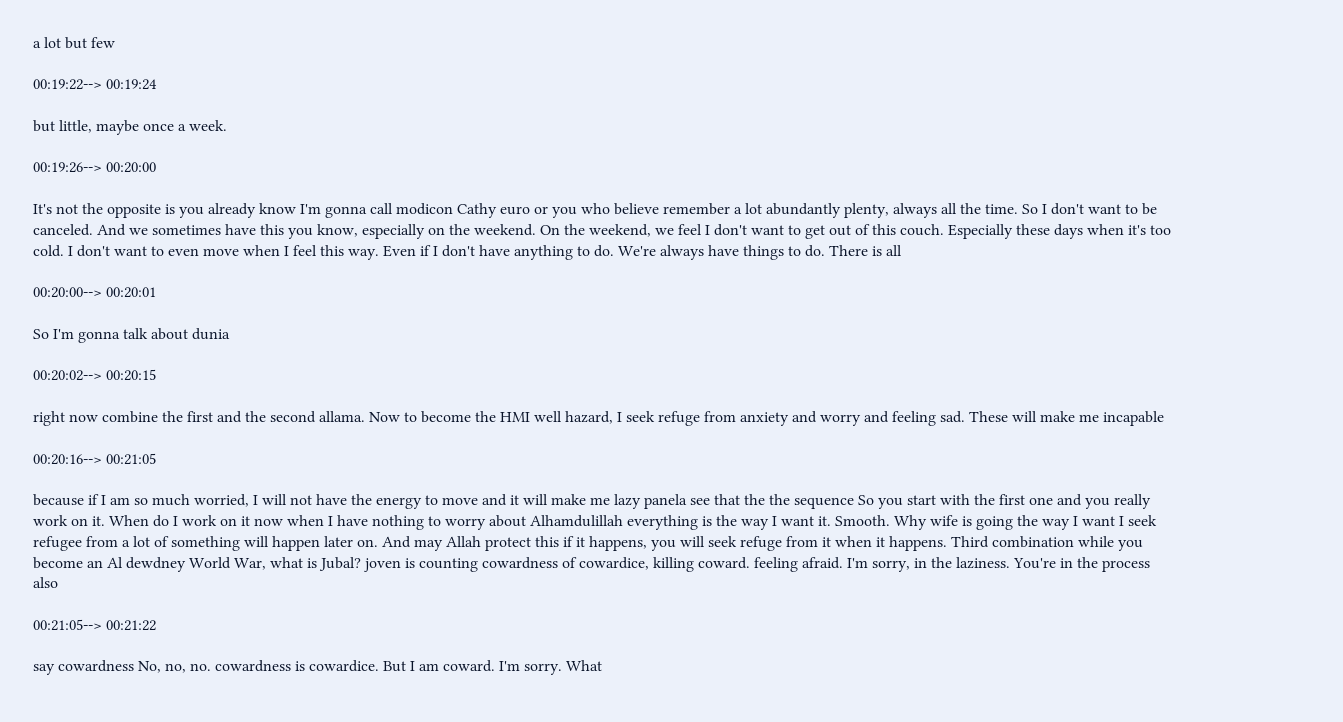a lot but few

00:19:22--> 00:19:24

but little, maybe once a week.

00:19:26--> 00:20:00

It's not the opposite is you already know I'm gonna call modicon Cathy euro or you who believe remember a lot abundantly plenty, always all the time. So I don't want to be canceled. And we sometimes have this you know, especially on the weekend. On the weekend, we feel I don't want to get out of this couch. Especially these days when it's too cold. I don't want to even move when I feel this way. Even if I don't have anything to do. We're always have things to do. There is all

00:20:00--> 00:20:01

So I'm gonna talk about dunia

00:20:02--> 00:20:15

right now combine the first and the second allama. Now to become the HMI well hazard, I seek refuge from anxiety and worry and feeling sad. These will make me incapable

00:20:16--> 00:21:05

because if I am so much worried, I will not have the energy to move and it will make me lazy panela see that the the sequence So you start with the first one and you really work on it. When do I work on it now when I have nothing to worry about Alhamdulillah everything is the way I want it. Smooth. Why wife is going the way I want I seek refugee from a lot of something will happen later on. And may Allah protect this if it happens, you will seek refuge from it when it happens. Third combination while you become an Al dewdney World War, what is Jubal? joven is counting cowardness of cowardice, killing coward. feeling afraid. I'm sorry, in the laziness. You're in the process also

00:21:05--> 00:21:22

say cowardness No, no, no. cowardness is cowardice. But I am coward. I'm sorry. What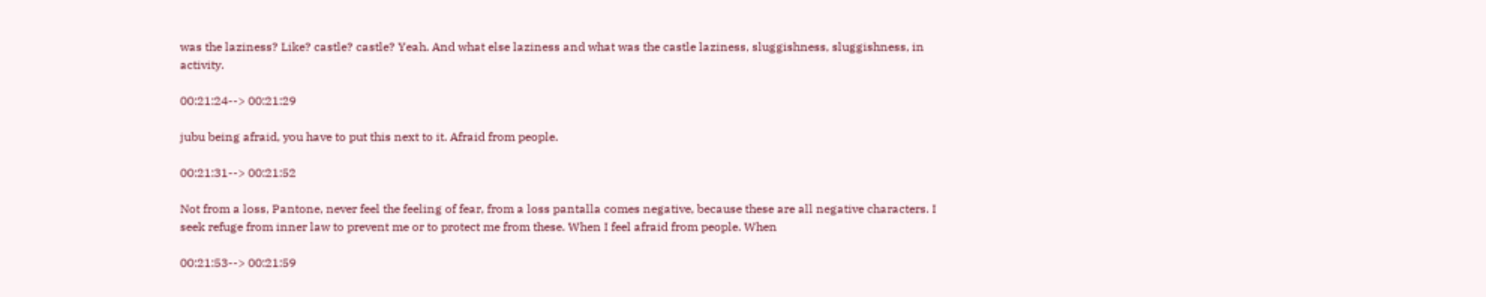was the laziness? Like? castle? castle? Yeah. And what else laziness and what was the castle laziness, sluggishness, sluggishness, in activity.

00:21:24--> 00:21:29

jubu being afraid, you have to put this next to it. Afraid from people.

00:21:31--> 00:21:52

Not from a loss, Pantone, never feel the feeling of fear, from a loss pantalla comes negative, because these are all negative characters. I seek refuge from inner law to prevent me or to protect me from these. When I feel afraid from people. When

00:21:53--> 00:21:59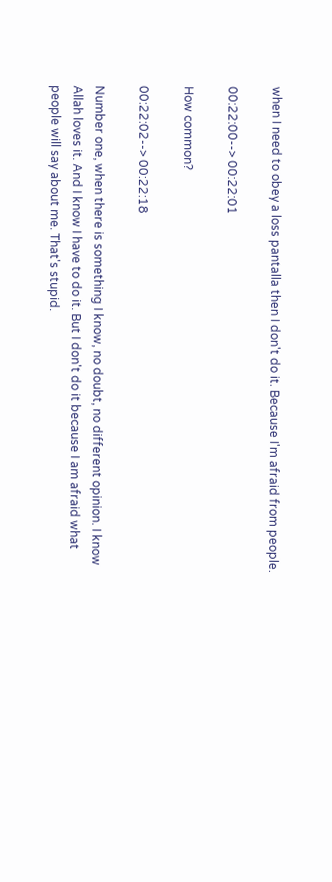when I need to obey a loss pantalla then I don't do it. Because I'm afraid from people.

00:22:00--> 00:22:01

How common?

00:22:02--> 00:22:18

Number one, when there is something I know, no doubt, no different opinion. I know Allah loves it. And I know I have to do it. But I don't do it because I am afraid what people will say about me. That's stupid.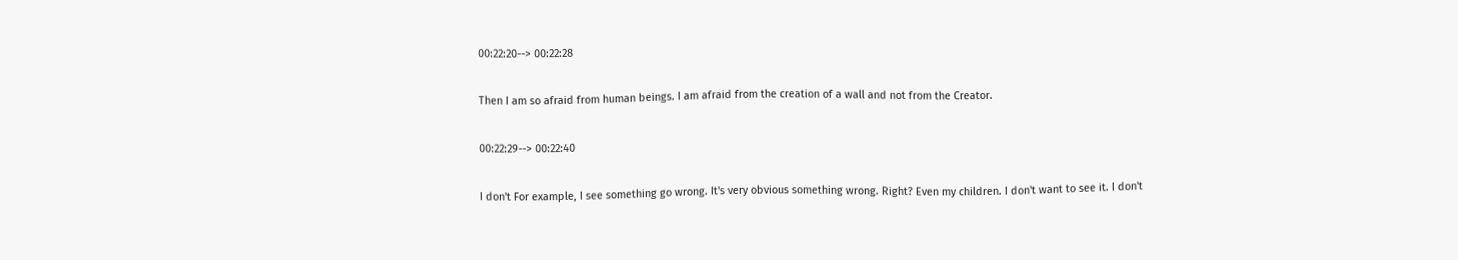00:22:20--> 00:22:28

Then I am so afraid from human beings. I am afraid from the creation of a wall and not from the Creator.

00:22:29--> 00:22:40

I don't For example, I see something go wrong. It's very obvious something wrong. Right? Even my children. I don't want to see it. I don't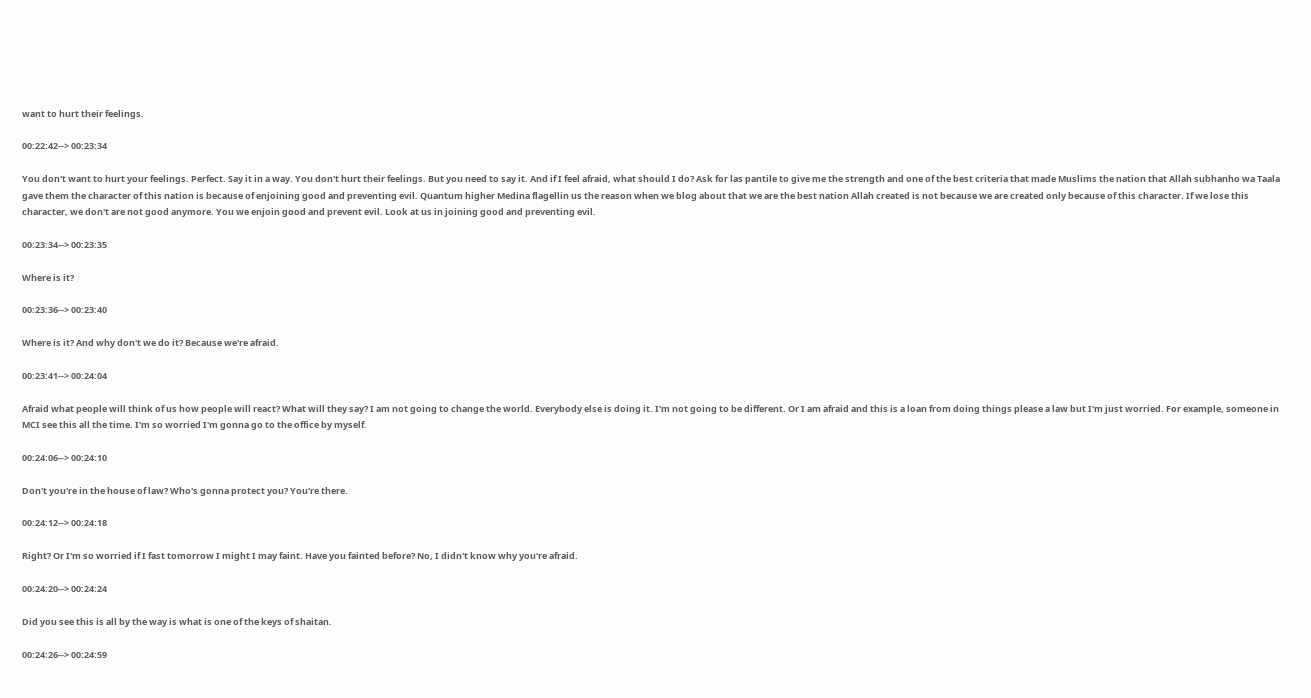want to hurt their feelings.

00:22:42--> 00:23:34

You don't want to hurt your feelings. Perfect. Say it in a way. You don't hurt their feelings. But you need to say it. And if I feel afraid, what should I do? Ask for las pantile to give me the strength and one of the best criteria that made Muslims the nation that Allah subhanho wa Taala gave them the character of this nation is because of enjoining good and preventing evil. Quantum higher Medina flagellin us the reason when we blog about that we are the best nation Allah created is not because we are created only because of this character. If we lose this character, we don't are not good anymore. You we enjoin good and prevent evil. Look at us in joining good and preventing evil.

00:23:34--> 00:23:35

Where is it?

00:23:36--> 00:23:40

Where is it? And why don't we do it? Because we're afraid.

00:23:41--> 00:24:04

Afraid what people will think of us how people will react? What will they say? I am not going to change the world. Everybody else is doing it. I'm not going to be different. Or I am afraid and this is a loan from doing things please a law but I'm just worried. For example, someone in MCI see this all the time. I'm so worried I'm gonna go to the office by myself.

00:24:06--> 00:24:10

Don't you're in the house of law? Who's gonna protect you? You're there.

00:24:12--> 00:24:18

Right? Or I'm so worried if I fast tomorrow I might I may faint. Have you fainted before? No, I didn't know why you're afraid.

00:24:20--> 00:24:24

Did you see this is all by the way is what is one of the keys of shaitan.

00:24:26--> 00:24:59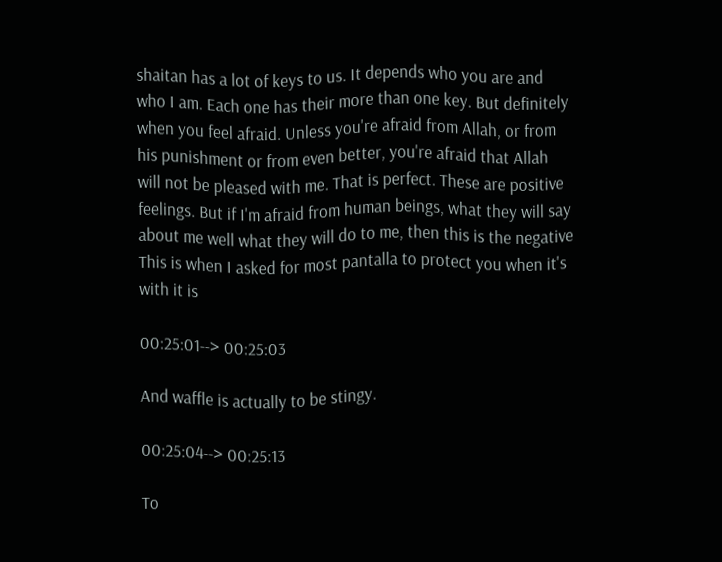shaitan has a lot of keys to us. It depends who you are and who I am. Each one has their more than one key. But definitely when you feel afraid. Unless you're afraid from Allah, or from his punishment or from even better, you're afraid that Allah will not be pleased with me. That is perfect. These are positive feelings. But if I'm afraid from human beings, what they will say about me well what they will do to me, then this is the negative This is when I asked for most pantalla to protect you when it's with it is

00:25:01--> 00:25:03

And waffle is actually to be stingy.

00:25:04--> 00:25:13

To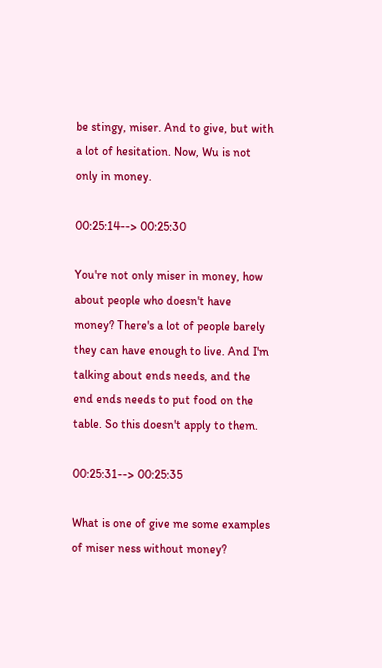be stingy, miser. And to give, but with a lot of hesitation. Now, Wu is not only in money.

00:25:14--> 00:25:30

You're not only miser in money, how about people who doesn't have money? There's a lot of people barely they can have enough to live. And I'm talking about ends needs, and the end ends needs to put food on the table. So this doesn't apply to them.

00:25:31--> 00:25:35

What is one of give me some examples of miser ness without money?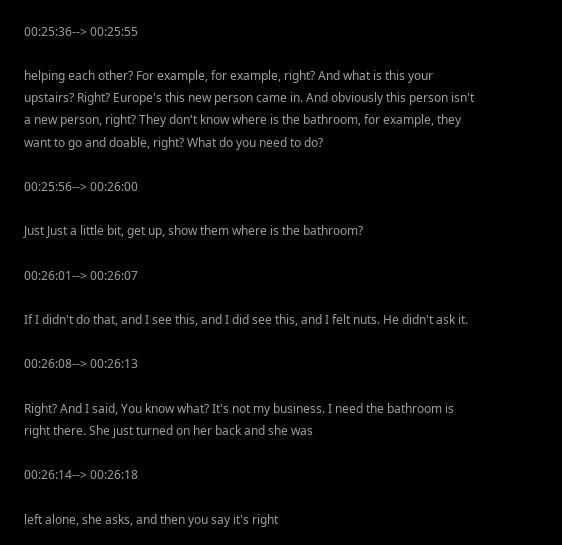00:25:36--> 00:25:55

helping each other? For example, for example, right? And what is this your upstairs? Right? Europe's this new person came in. And obviously this person isn't a new person, right? They don't know where is the bathroom, for example, they want to go and doable, right? What do you need to do?

00:25:56--> 00:26:00

Just Just a little bit, get up, show them where is the bathroom?

00:26:01--> 00:26:07

If I didn't do that, and I see this, and I did see this, and I felt nuts. He didn't ask it.

00:26:08--> 00:26:13

Right? And I said, You know what? It's not my business. I need the bathroom is right there. She just turned on her back and she was

00:26:14--> 00:26:18

left alone, she asks, and then you say it's right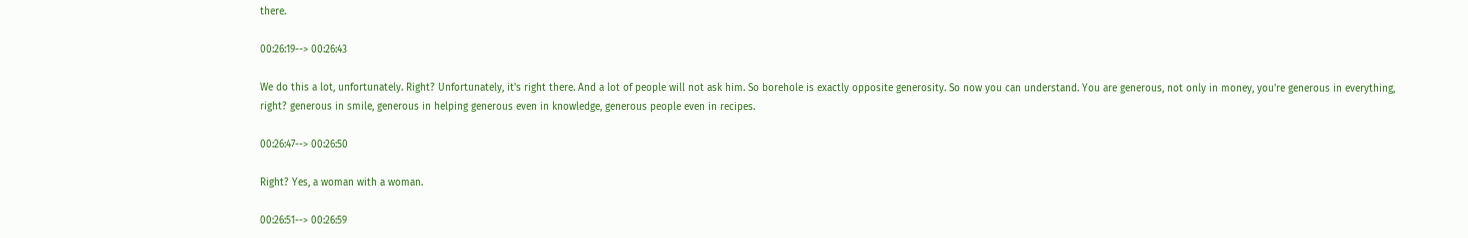there.

00:26:19--> 00:26:43

We do this a lot, unfortunately. Right? Unfortunately, it's right there. And a lot of people will not ask him. So borehole is exactly opposite generosity. So now you can understand. You are generous, not only in money, you're generous in everything, right? generous in smile, generous in helping generous even in knowledge, generous people even in recipes.

00:26:47--> 00:26:50

Right? Yes, a woman with a woman.

00:26:51--> 00:26:59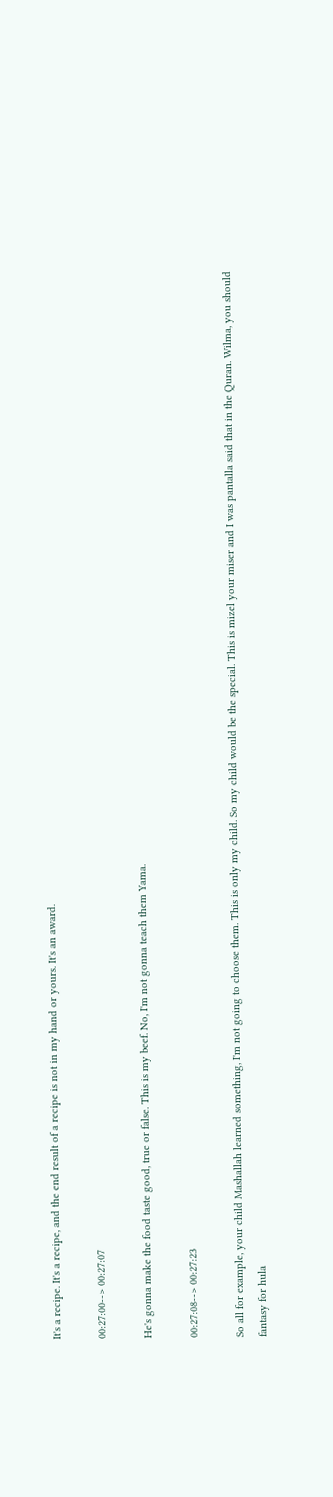It's a recipe. It's a recipe, and the end result of a recipe is not in my hand or yours. It's an award.

00:27:00--> 00:27:07

He's gonna make the food taste good, true or false. This is my beef. No, I'm not gonna teach them Yama.

00:27:08--> 00:27:23

So all for example, your child Mashallah learned something, I'm not going to choose them. This is only my child. So my child would be the special. This is mizel your miser and I was pantalla said that in the Quran. Wilma, you should fantasy for hula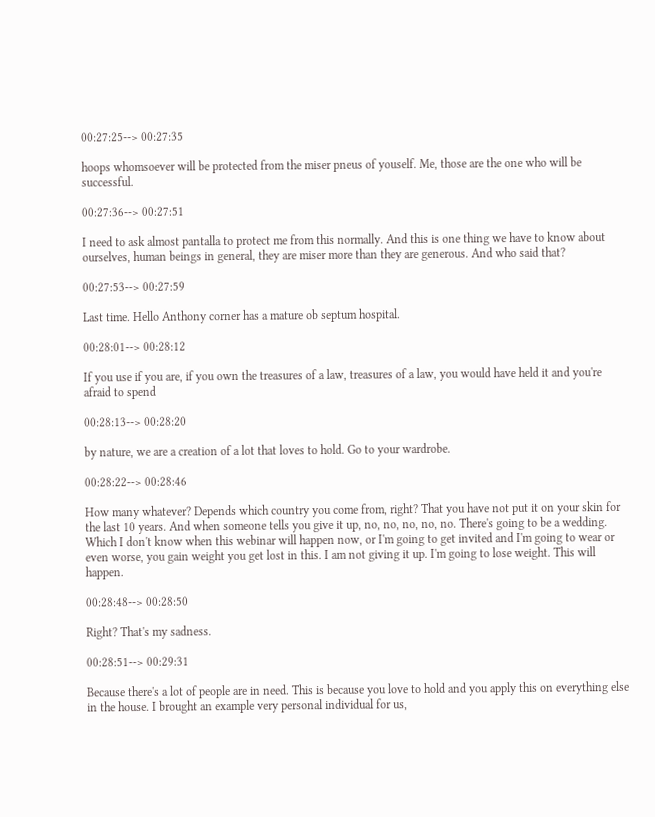00:27:25--> 00:27:35

hoops whomsoever will be protected from the miser pneus of youself. Me, those are the one who will be successful.

00:27:36--> 00:27:51

I need to ask almost pantalla to protect me from this normally. And this is one thing we have to know about ourselves, human beings in general, they are miser more than they are generous. And who said that?

00:27:53--> 00:27:59

Last time. Hello Anthony corner has a mature ob septum hospital.

00:28:01--> 00:28:12

If you use if you are, if you own the treasures of a law, treasures of a law, you would have held it and you're afraid to spend

00:28:13--> 00:28:20

by nature, we are a creation of a lot that loves to hold. Go to your wardrobe.

00:28:22--> 00:28:46

How many whatever? Depends which country you come from, right? That you have not put it on your skin for the last 10 years. And when someone tells you give it up, no, no, no, no, no. There's going to be a wedding. Which I don't know when this webinar will happen now, or I'm going to get invited and I'm going to wear or even worse, you gain weight you get lost in this. I am not giving it up. I'm going to lose weight. This will happen.

00:28:48--> 00:28:50

Right? That's my sadness.

00:28:51--> 00:29:31

Because there's a lot of people are in need. This is because you love to hold and you apply this on everything else in the house. I brought an example very personal individual for us,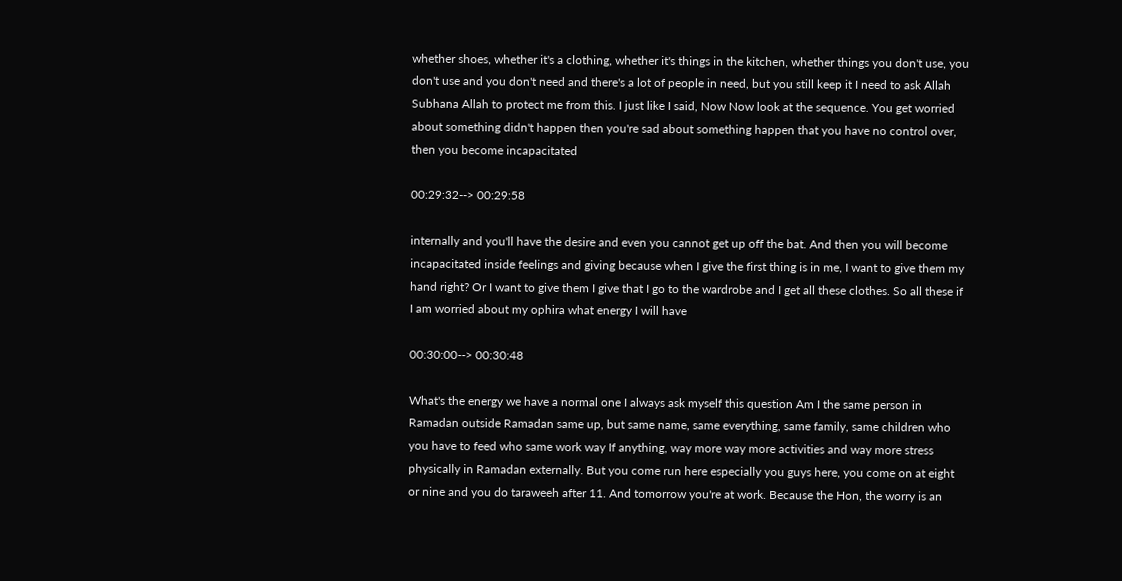whether shoes, whether it's a clothing, whether it's things in the kitchen, whether things you don't use, you don't use and you don't need and there's a lot of people in need, but you still keep it I need to ask Allah Subhana Allah to protect me from this. I just like I said, Now Now look at the sequence. You get worried about something didn't happen then you're sad about something happen that you have no control over, then you become incapacitated

00:29:32--> 00:29:58

internally and you'll have the desire and even you cannot get up off the bat. And then you will become incapacitated inside feelings and giving because when I give the first thing is in me, I want to give them my hand right? Or I want to give them I give that I go to the wardrobe and I get all these clothes. So all these if I am worried about my ophira what energy I will have

00:30:00--> 00:30:48

What's the energy we have a normal one I always ask myself this question Am I the same person in Ramadan outside Ramadan same up, but same name, same everything, same family, same children who you have to feed who same work way If anything, way more way more activities and way more stress physically in Ramadan externally. But you come run here especially you guys here, you come on at eight or nine and you do taraweeh after 11. And tomorrow you're at work. Because the Hon, the worry is an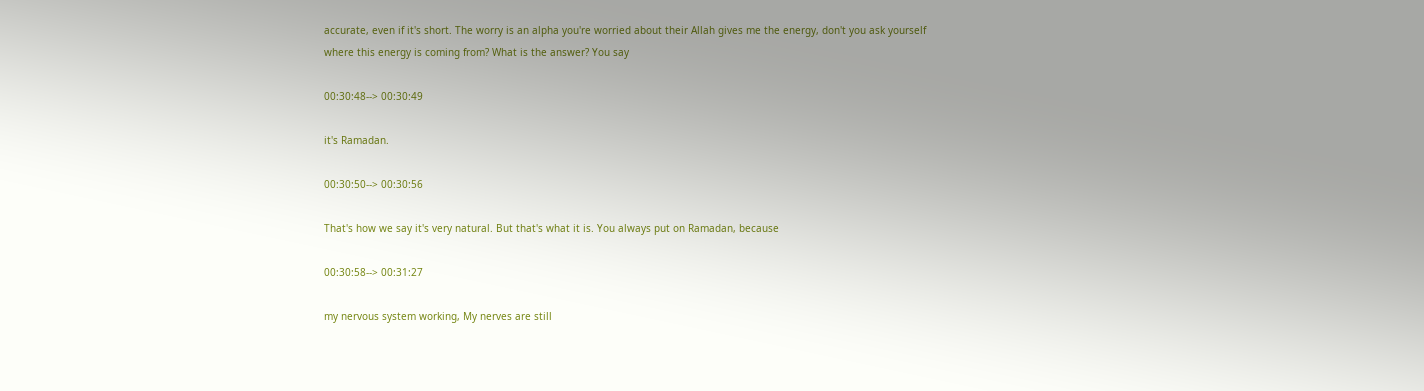accurate, even if it's short. The worry is an alpha you're worried about their Allah gives me the energy, don't you ask yourself where this energy is coming from? What is the answer? You say

00:30:48--> 00:30:49

it's Ramadan.

00:30:50--> 00:30:56

That's how we say it's very natural. But that's what it is. You always put on Ramadan, because

00:30:58--> 00:31:27

my nervous system working, My nerves are still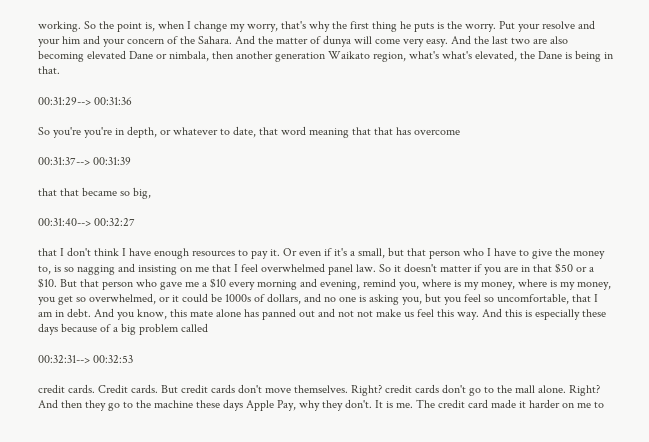working. So the point is, when I change my worry, that's why the first thing he puts is the worry. Put your resolve and your him and your concern of the Sahara. And the matter of dunya will come very easy. And the last two are also becoming elevated Dane or nimbala, then another generation Waikato region, what's what's elevated, the Dane is being in that.

00:31:29--> 00:31:36

So you're you're in depth, or whatever to date, that word meaning that that has overcome

00:31:37--> 00:31:39

that that became so big,

00:31:40--> 00:32:27

that I don't think I have enough resources to pay it. Or even if it's a small, but that person who I have to give the money to, is so nagging and insisting on me that I feel overwhelmed panel law. So it doesn't matter if you are in that $50 or a $10. But that person who gave me a $10 every morning and evening, remind you, where is my money, where is my money, you get so overwhelmed, or it could be 1000s of dollars, and no one is asking you, but you feel so uncomfortable, that I am in debt. And you know, this mate alone has panned out and not not make us feel this way. And this is especially these days because of a big problem called

00:32:31--> 00:32:53

credit cards. Credit cards. But credit cards don't move themselves. Right? credit cards don't go to the mall alone. Right? And then they go to the machine these days Apple Pay, why they don't. It is me. The credit card made it harder on me to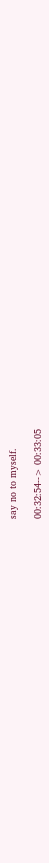say no to myself.

00:32:54--> 00:33:05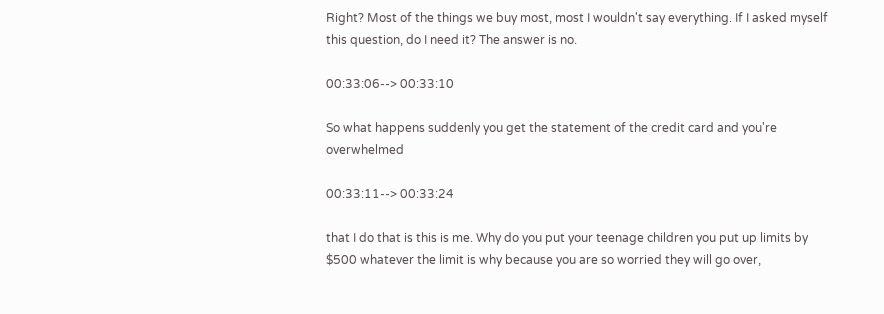Right? Most of the things we buy most, most I wouldn't say everything. If I asked myself this question, do I need it? The answer is no.

00:33:06--> 00:33:10

So what happens suddenly you get the statement of the credit card and you're overwhelmed

00:33:11--> 00:33:24

that I do that is this is me. Why do you put your teenage children you put up limits by $500 whatever the limit is why because you are so worried they will go over,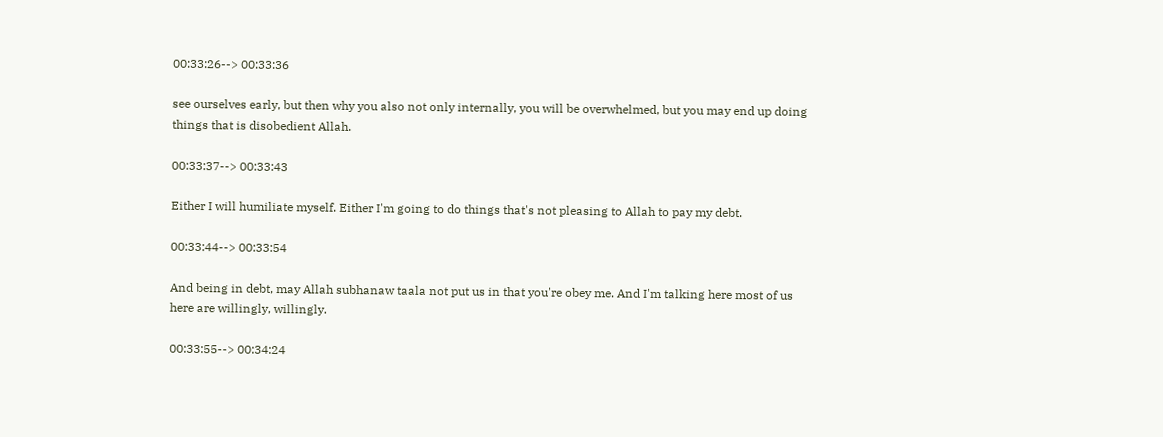00:33:26--> 00:33:36

see ourselves early, but then why you also not only internally, you will be overwhelmed, but you may end up doing things that is disobedient Allah.

00:33:37--> 00:33:43

Either I will humiliate myself. Either I'm going to do things that's not pleasing to Allah to pay my debt.

00:33:44--> 00:33:54

And being in debt, may Allah subhanaw taala not put us in that you're obey me. And I'm talking here most of us here are willingly, willingly.

00:33:55--> 00:34:24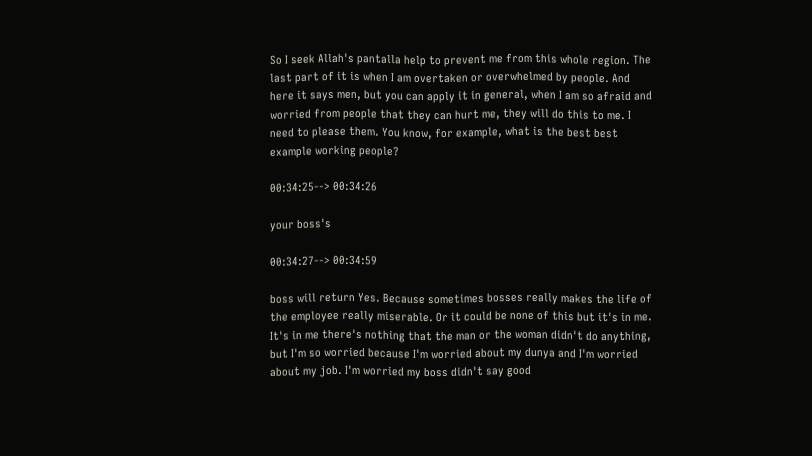So I seek Allah's pantalla help to prevent me from this whole region. The last part of it is when I am overtaken or overwhelmed by people. And here it says men, but you can apply it in general, when I am so afraid and worried from people that they can hurt me, they will do this to me. I need to please them. You know, for example, what is the best best example working people?

00:34:25--> 00:34:26

your boss's

00:34:27--> 00:34:59

boss will return Yes. Because sometimes bosses really makes the life of the employee really miserable. Or it could be none of this but it's in me. It's in me there's nothing that the man or the woman didn't do anything, but I'm so worried because I'm worried about my dunya and I'm worried about my job. I'm worried my boss didn't say good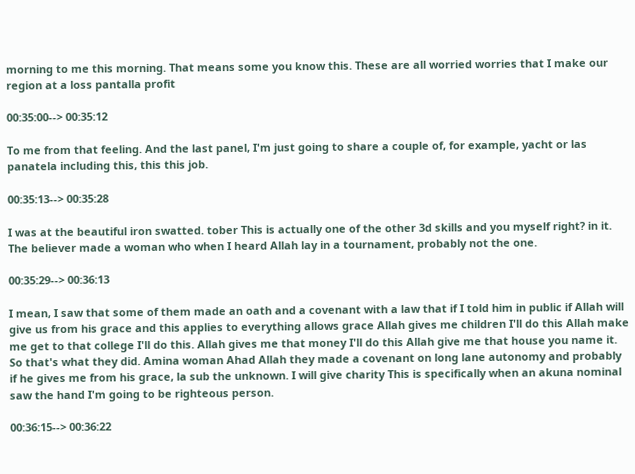morning to me this morning. That means some you know this. These are all worried worries that I make our region at a loss pantalla profit

00:35:00--> 00:35:12

To me from that feeling. And the last panel, I'm just going to share a couple of, for example, yacht or las panatela including this, this this job.

00:35:13--> 00:35:28

I was at the beautiful iron swatted. tober This is actually one of the other 3d skills and you myself right? in it. The believer made a woman who when I heard Allah lay in a tournament, probably not the one.

00:35:29--> 00:36:13

I mean, I saw that some of them made an oath and a covenant with a law that if I told him in public if Allah will give us from his grace and this applies to everything allows grace Allah gives me children I'll do this Allah make me get to that college I'll do this. Allah gives me that money I'll do this Allah give me that house you name it. So that's what they did. Amina woman Ahad Allah they made a covenant on long lane autonomy and probably if he gives me from his grace, la sub the unknown. I will give charity This is specifically when an akuna nominal saw the hand I'm going to be righteous person.

00:36:15--> 00:36:22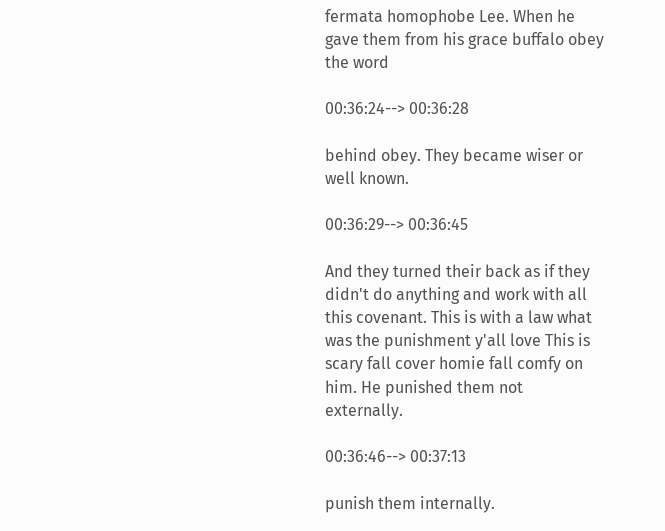fermata homophobe Lee. When he gave them from his grace buffalo obey the word

00:36:24--> 00:36:28

behind obey. They became wiser or well known.

00:36:29--> 00:36:45

And they turned their back as if they didn't do anything and work with all this covenant. This is with a law what was the punishment y'all love This is scary fall cover homie fall comfy on him. He punished them not externally.

00:36:46--> 00:37:13

punish them internally.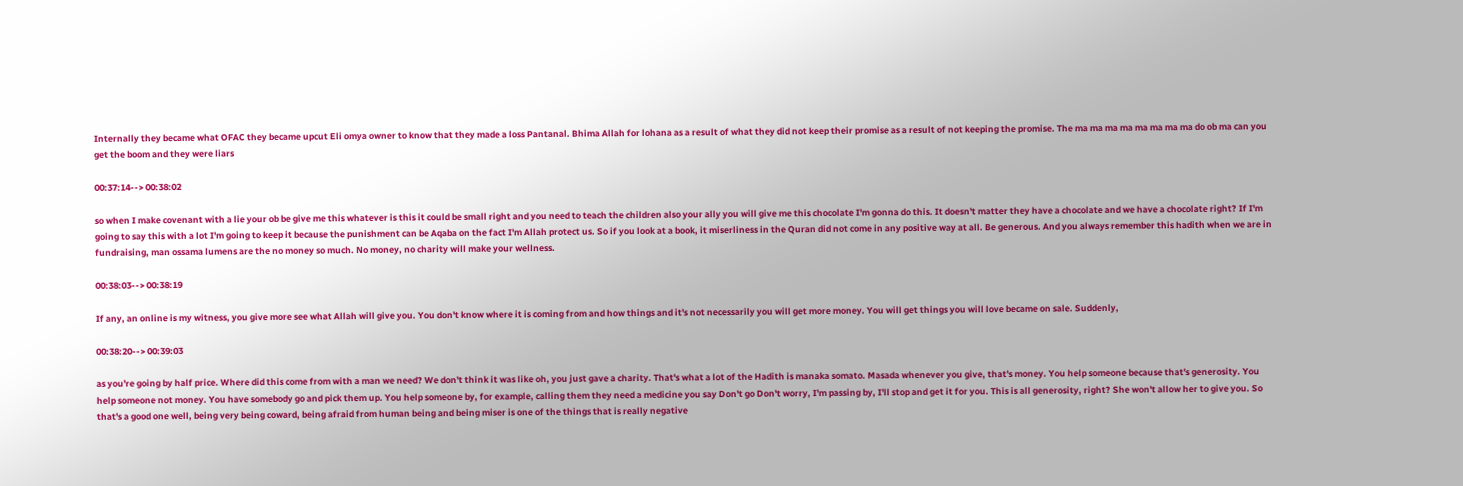Internally they became what OFAC they became upcut Eli omya owner to know that they made a loss Pantanal. Bhima Allah for lohana as a result of what they did not keep their promise as a result of not keeping the promise. The ma ma ma ma ma ma ma ma do ob ma can you get the boom and they were liars

00:37:14--> 00:38:02

so when I make covenant with a lie your ob be give me this whatever is this it could be small right and you need to teach the children also your ally you will give me this chocolate I'm gonna do this. It doesn't matter they have a chocolate and we have a chocolate right? If I'm going to say this with a lot I'm going to keep it because the punishment can be Aqaba on the fact I'm Allah protect us. So if you look at a book, it miserliness in the Quran did not come in any positive way at all. Be generous. And you always remember this hadith when we are in fundraising, man ossama lumens are the no money so much. No money, no charity will make your wellness.

00:38:03--> 00:38:19

If any, an online is my witness, you give more see what Allah will give you. You don't know where it is coming from and how things and it's not necessarily you will get more money. You will get things you will love became on sale. Suddenly,

00:38:20--> 00:39:03

as you're going by half price. Where did this come from with a man we need? We don't think it was like oh, you just gave a charity. That's what a lot of the Hadith is manaka somato. Masada whenever you give, that's money. You help someone because that's generosity. You help someone not money. You have somebody go and pick them up. You help someone by, for example, calling them they need a medicine you say Don't go Don't worry, I'm passing by, I'll stop and get it for you. This is all generosity, right? She won't allow her to give you. So that's a good one well, being very being coward, being afraid from human being and being miser is one of the things that is really negative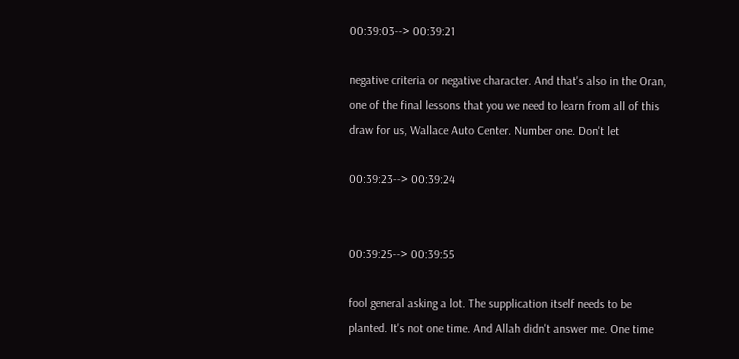00:39:03--> 00:39:21

negative criteria or negative character. And that's also in the Oran, one of the final lessons that you we need to learn from all of this draw for us, Wallace Auto Center. Number one. Don't let

00:39:23--> 00:39:24


00:39:25--> 00:39:55

fool general asking a lot. The supplication itself needs to be planted. It's not one time. And Allah didn't answer me. One time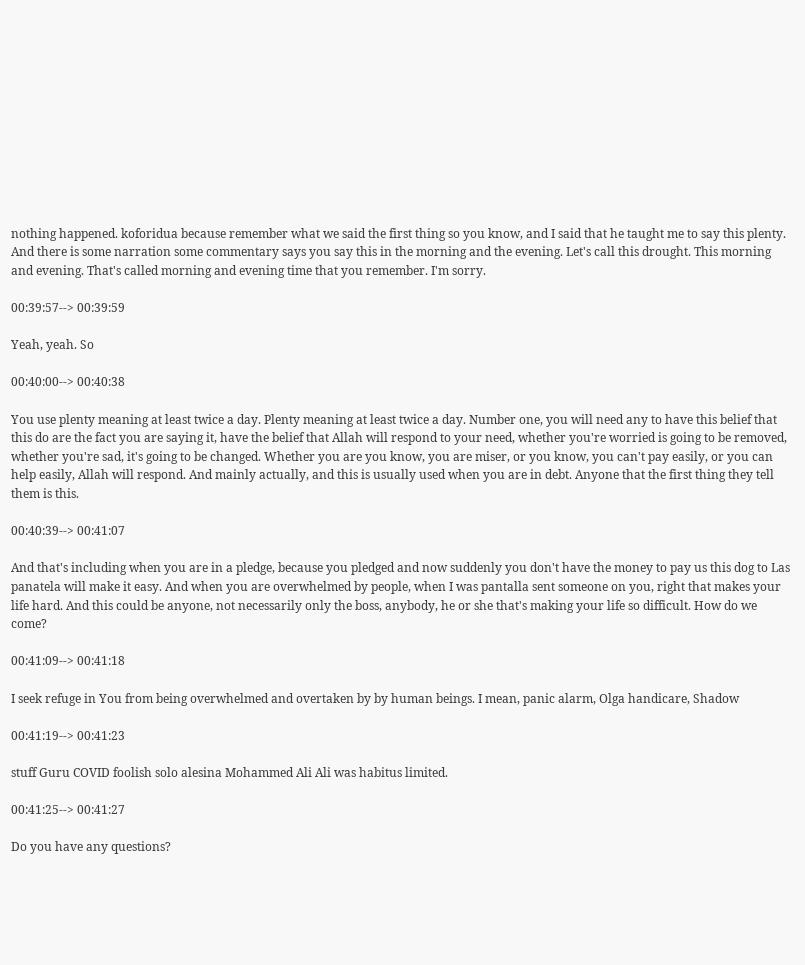nothing happened. koforidua because remember what we said the first thing so you know, and I said that he taught me to say this plenty. And there is some narration some commentary says you say this in the morning and the evening. Let's call this drought. This morning and evening. That's called morning and evening time that you remember. I'm sorry.

00:39:57--> 00:39:59

Yeah, yeah. So

00:40:00--> 00:40:38

You use plenty meaning at least twice a day. Plenty meaning at least twice a day. Number one, you will need any to have this belief that this do are the fact you are saying it, have the belief that Allah will respond to your need, whether you're worried is going to be removed, whether you're sad, it's going to be changed. Whether you are you know, you are miser, or you know, you can't pay easily, or you can help easily, Allah will respond. And mainly actually, and this is usually used when you are in debt. Anyone that the first thing they tell them is this.

00:40:39--> 00:41:07

And that's including when you are in a pledge, because you pledged and now suddenly you don't have the money to pay us this dog to Las panatela will make it easy. And when you are overwhelmed by people, when I was pantalla sent someone on you, right that makes your life hard. And this could be anyone, not necessarily only the boss, anybody, he or she that's making your life so difficult. How do we come?

00:41:09--> 00:41:18

I seek refuge in You from being overwhelmed and overtaken by by human beings. I mean, panic alarm, Olga handicare, Shadow

00:41:19--> 00:41:23

stuff Guru COVID foolish solo alesina Mohammed Ali Ali was habitus limited.

00:41:25--> 00:41:27

Do you have any questions?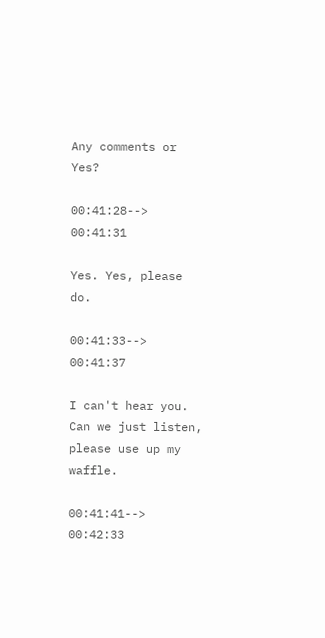Any comments or Yes?

00:41:28--> 00:41:31

Yes. Yes, please do.

00:41:33--> 00:41:37

I can't hear you. Can we just listen, please use up my waffle.

00:41:41--> 00:42:33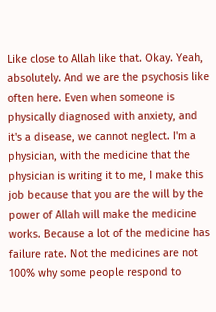Like close to Allah like that. Okay. Yeah, absolutely. And we are the psychosis like often here. Even when someone is physically diagnosed with anxiety, and it's a disease, we cannot neglect. I'm a physician, with the medicine that the physician is writing it to me, I make this job because that you are the will by the power of Allah will make the medicine works. Because a lot of the medicine has failure rate. Not the medicines are not 100% why some people respond to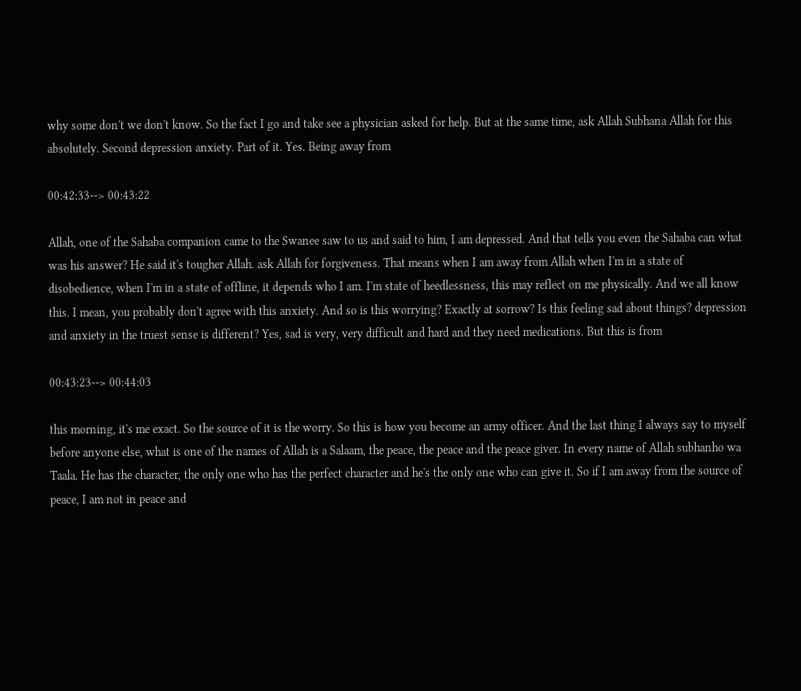why some don't we don't know. So the fact I go and take see a physician asked for help. But at the same time, ask Allah Subhana Allah for this absolutely. Second depression anxiety. Part of it. Yes. Being away from

00:42:33--> 00:43:22

Allah, one of the Sahaba companion came to the Swanee saw to us and said to him, I am depressed. And that tells you even the Sahaba can what was his answer? He said it's tougher Allah. ask Allah for forgiveness. That means when I am away from Allah when I'm in a state of disobedience, when I'm in a state of offline, it depends who I am. I'm state of heedlessness, this may reflect on me physically. And we all know this. I mean, you probably don't agree with this anxiety. And so is this worrying? Exactly at sorrow? Is this feeling sad about things? depression and anxiety in the truest sense is different? Yes, sad is very, very difficult and hard and they need medications. But this is from

00:43:23--> 00:44:03

this morning, it's me exact. So the source of it is the worry. So this is how you become an army officer. And the last thing I always say to myself before anyone else, what is one of the names of Allah is a Salaam, the peace, the peace and the peace giver. In every name of Allah subhanho wa Taala. He has the character, the only one who has the perfect character and he's the only one who can give it. So if I am away from the source of peace, I am not in peace and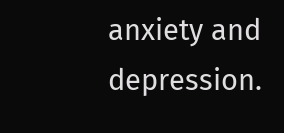anxiety and depression.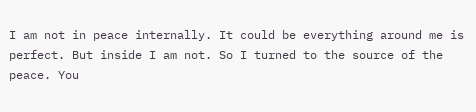I am not in peace internally. It could be everything around me is perfect. But inside I am not. So I turned to the source of the peace. You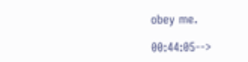obey me.

00:44:05-->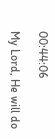00:44:06

My Lord, He will do